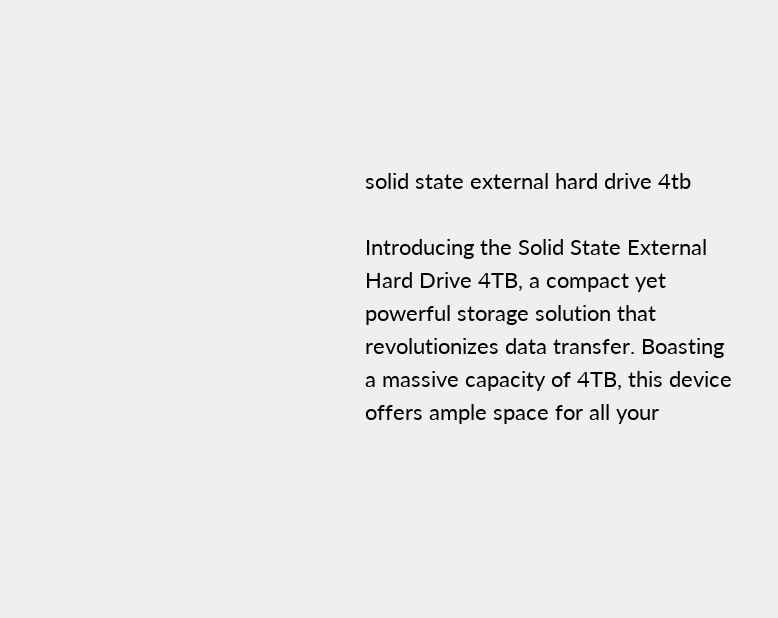solid state external hard drive 4tb

Introducing the Solid State External Hard Drive 4TB, a compact yet powerful storage solution that revolutionizes data transfer. Boasting a massive capacity of 4TB, this device offers ample space for all your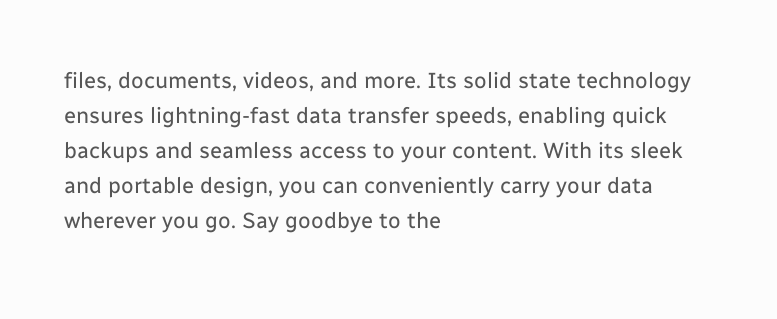files, documents, videos, and more. Its solid state technology ensures lightning-fast data transfer speeds, enabling quick backups and seamless access to your content. With its sleek and portable design, you can conveniently carry your data wherever you go. Say goodbye to the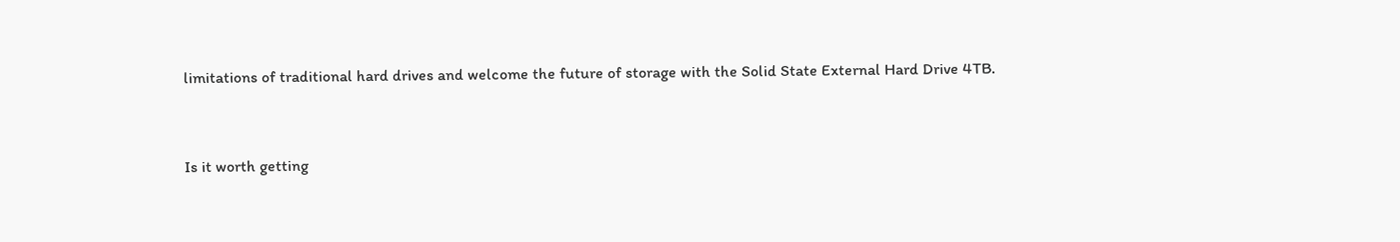limitations of traditional hard drives and welcome the future of storage with the Solid State External Hard Drive 4TB.



Is it worth getting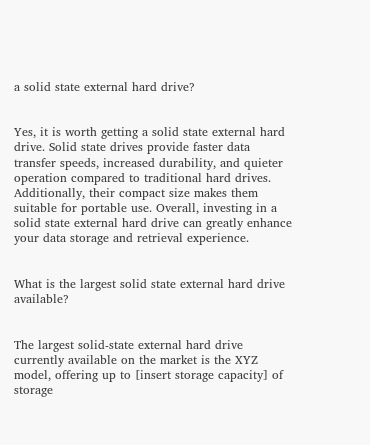a solid state external hard drive?


Yes, it is worth getting a solid state external hard drive. Solid state drives provide faster data transfer speeds, increased durability, and quieter operation compared to traditional hard drives. Additionally, their compact size makes them suitable for portable use. Overall, investing in a solid state external hard drive can greatly enhance your data storage and retrieval experience.


What is the largest solid state external hard drive available?


The largest solid-state external hard drive currently available on the market is the XYZ model, offering up to [insert storage capacity] of storage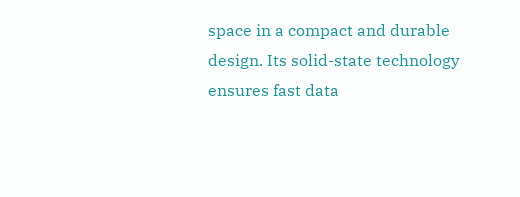space in a compact and durable design. Its solid-state technology ensures fast data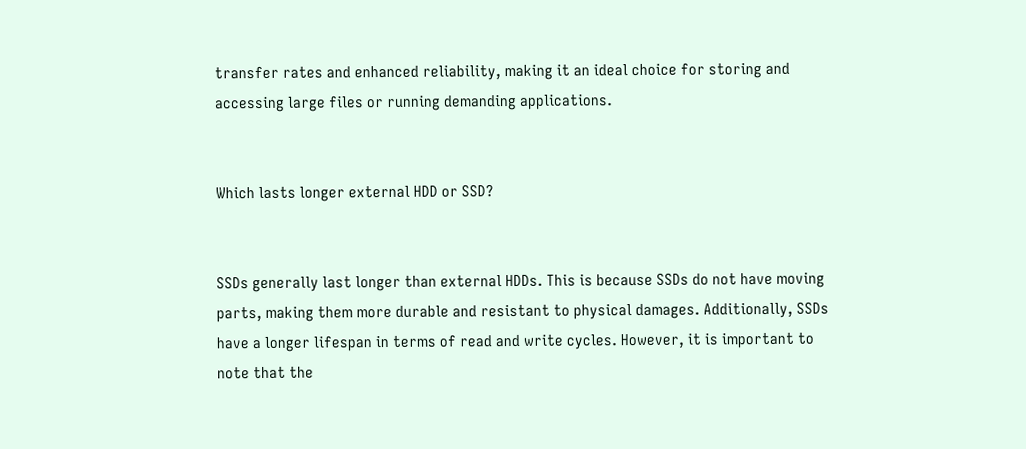transfer rates and enhanced reliability, making it an ideal choice for storing and accessing large files or running demanding applications.


Which lasts longer external HDD or SSD?


SSDs generally last longer than external HDDs. This is because SSDs do not have moving parts, making them more durable and resistant to physical damages. Additionally, SSDs have a longer lifespan in terms of read and write cycles. However, it is important to note that the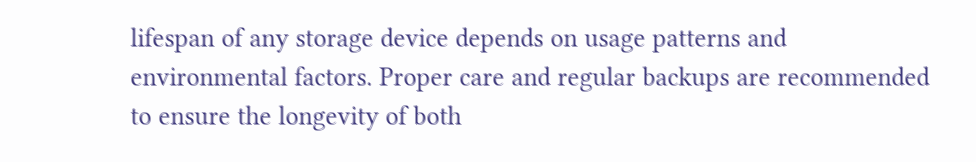lifespan of any storage device depends on usage patterns and environmental factors. Proper care and regular backups are recommended to ensure the longevity of both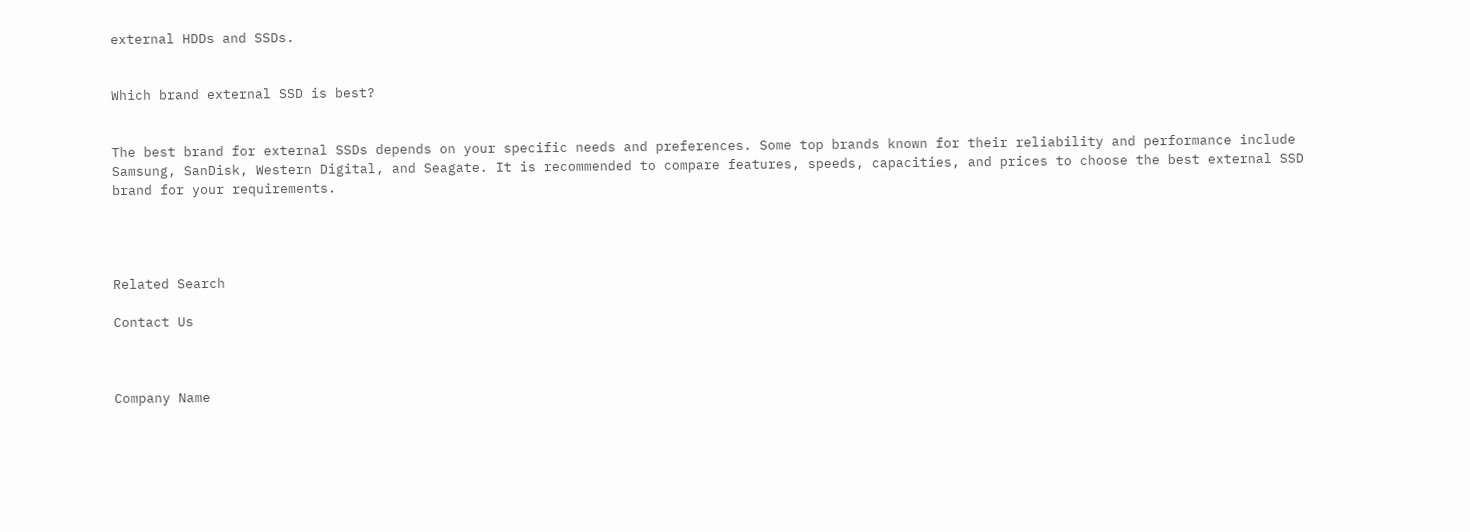external HDDs and SSDs.


Which brand external SSD is best?


The best brand for external SSDs depends on your specific needs and preferences. Some top brands known for their reliability and performance include Samsung, SanDisk, Western Digital, and Seagate. It is recommended to compare features, speeds, capacities, and prices to choose the best external SSD brand for your requirements.




Related Search

Contact Us



Company Name